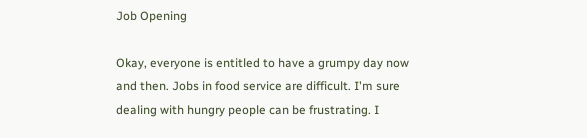Job Opening

Okay, everyone is entitled to have a grumpy day now and then. Jobs in food service are difficult. I'm sure dealing with hungry people can be frustrating. I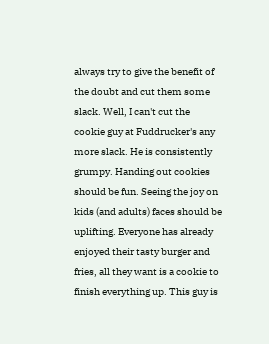always try to give the benefit of the doubt and cut them some slack. Well, I can't cut the cookie guy at Fuddrucker's any more slack. He is consistently grumpy. Handing out cookies should be fun. Seeing the joy on kids (and adults) faces should be uplifting. Everyone has already enjoyed their tasty burger and fries, all they want is a cookie to finish everything up. This guy is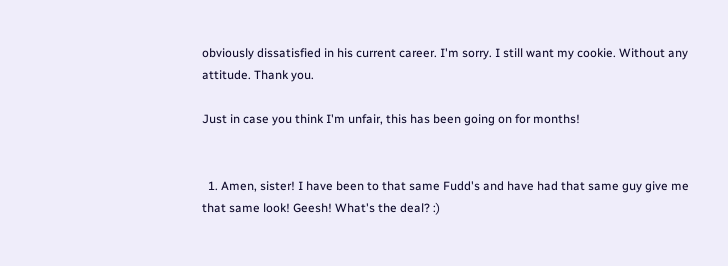obviously dissatisfied in his current career. I'm sorry. I still want my cookie. Without any attitude. Thank you.

Just in case you think I'm unfair, this has been going on for months!


  1. Amen, sister! I have been to that same Fudd's and have had that same guy give me that same look! Geesh! What's the deal? :)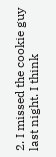2. I missed the cookie guy last night. I think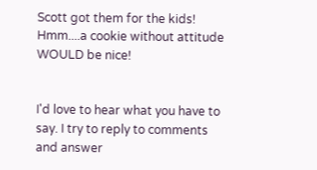Scott got them for the kids! Hmm....a cookie without attitude WOULD be nice!


I'd love to hear what you have to say. I try to reply to comments and answer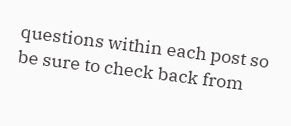questions within each post so be sure to check back from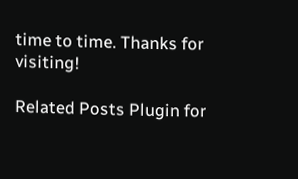time to time. Thanks for visiting!

Related Posts Plugin for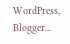WordPress, Blogger...